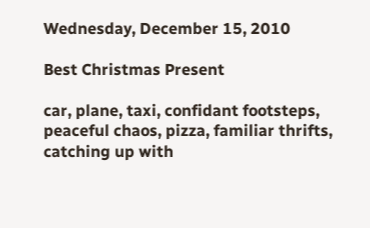Wednesday, December 15, 2010

Best Christmas Present

car, plane, taxi, confidant footsteps, peaceful chaos, pizza, familiar thrifts, catching up with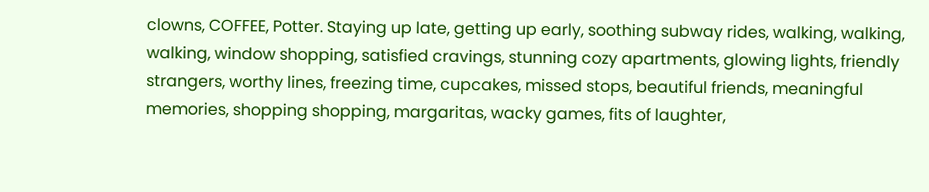clowns, COFFEE, Potter. Staying up late, getting up early, soothing subway rides, walking, walking, walking, window shopping, satisfied cravings, stunning cozy apartments, glowing lights, friendly strangers, worthy lines, freezing time, cupcakes, missed stops, beautiful friends, meaningful memories, shopping shopping, margaritas, wacky games, fits of laughter,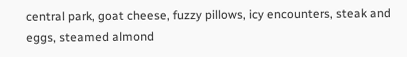central park, goat cheese, fuzzy pillows, icy encounters, steak and eggs, steamed almond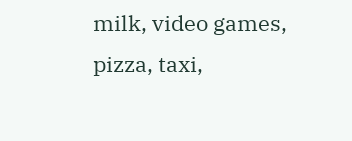milk, video games, pizza, taxi,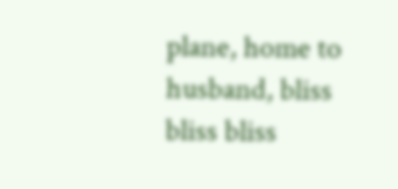plane, home to husband, bliss bliss bliss